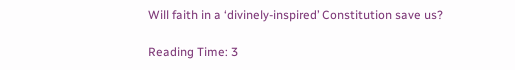Will faith in a ‘divinely-inspired’ Constitution save us?

Reading Time: 3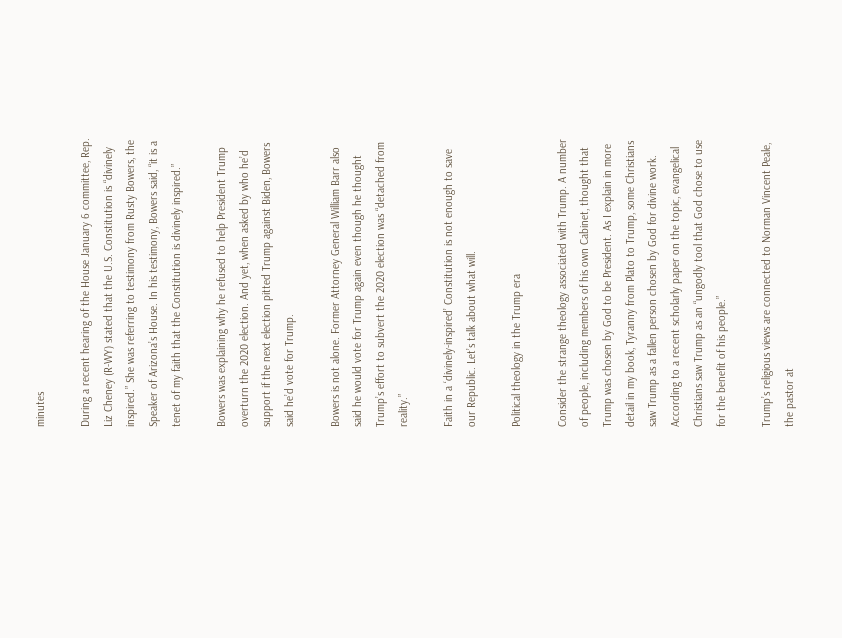minutes

During a recent hearing of the House January 6 committee, Rep. Liz Cheney (R-WY) stated that the U.S. Constitution is “divinely inspired.” She was referring to testimony from Rusty Bowers, the Speaker of Arizona’s House. In his testimony, Bowers said, “it is a tenet of my faith that the Constitution is divinely inspired.”

Bowers was explaining why he refused to help President Trump overturn the 2020 election. And yet, when asked by who he’d support if the next election pitted Trump against Biden, Bowers said he’d vote for Trump.

Bowers is not alone. Former Attorney General William Barr also said he would vote for Trump again even though he thought Trump’s effort to subvert the 2020 election was “detached from reality.”

Faith in a ‘divinely-inspired’ Constitution is not enough to save our Republic. Let’s talk about what will.

Political theology in the Trump era

Consider the strange theology associated with Trump. A number of people, including members of his own Cabinet, thought that Trump was chosen by God to be President. As I explain in more detail in my book, Tyranny from Plato to Trump, some Christians saw Trump as a fallen person chosen by God for divine work. According to a recent scholarly paper on the topic, evangelical Christians saw Trump as an “ungodly tool that God chose to use for the benefit of his people.”

Trump’s religious views are connected to Norman Vincent Peale, the pastor at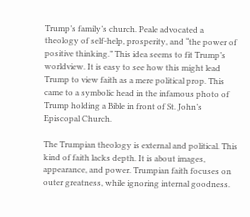Trump’s family’s church. Peale advocated a theology of self-help, prosperity, and “the power of positive thinking.” This idea seems to fit Trump’s worldview. It is easy to see how this might lead Trump to view faith as a mere political prop. This came to a symbolic head in the infamous photo of Trump holding a Bible in front of St. John’s Episcopal Church.

The Trumpian theology is external and political. This kind of faith lacks depth. It is about images, appearance, and power. Trumpian faith focuses on outer greatness, while ignoring internal goodness.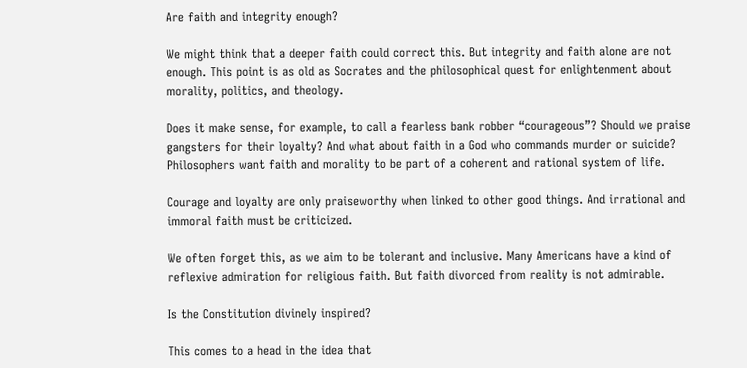Are faith and integrity enough?

We might think that a deeper faith could correct this. But integrity and faith alone are not enough. This point is as old as Socrates and the philosophical quest for enlightenment about morality, politics, and theology.

Does it make sense, for example, to call a fearless bank robber “courageous”? Should we praise gangsters for their loyalty? And what about faith in a God who commands murder or suicide? Philosophers want faith and morality to be part of a coherent and rational system of life.

Courage and loyalty are only praiseworthy when linked to other good things. And irrational and immoral faith must be criticized.

We often forget this, as we aim to be tolerant and inclusive. Many Americans have a kind of reflexive admiration for religious faith. But faith divorced from reality is not admirable.

Is the Constitution divinely inspired?

This comes to a head in the idea that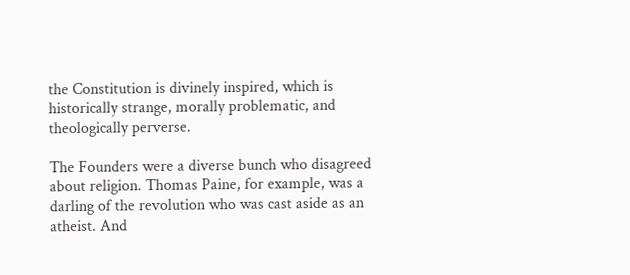the Constitution is divinely inspired, which is historically strange, morally problematic, and theologically perverse.

The Founders were a diverse bunch who disagreed about religion. Thomas Paine, for example, was a darling of the revolution who was cast aside as an atheist. And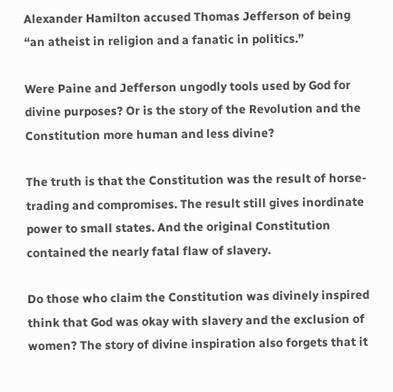Alexander Hamilton accused Thomas Jefferson of being “an atheist in religion and a fanatic in politics.”

Were Paine and Jefferson ungodly tools used by God for divine purposes? Or is the story of the Revolution and the Constitution more human and less divine?

The truth is that the Constitution was the result of horse-trading and compromises. The result still gives inordinate power to small states. And the original Constitution contained the nearly fatal flaw of slavery.

Do those who claim the Constitution was divinely inspired think that God was okay with slavery and the exclusion of women? The story of divine inspiration also forgets that it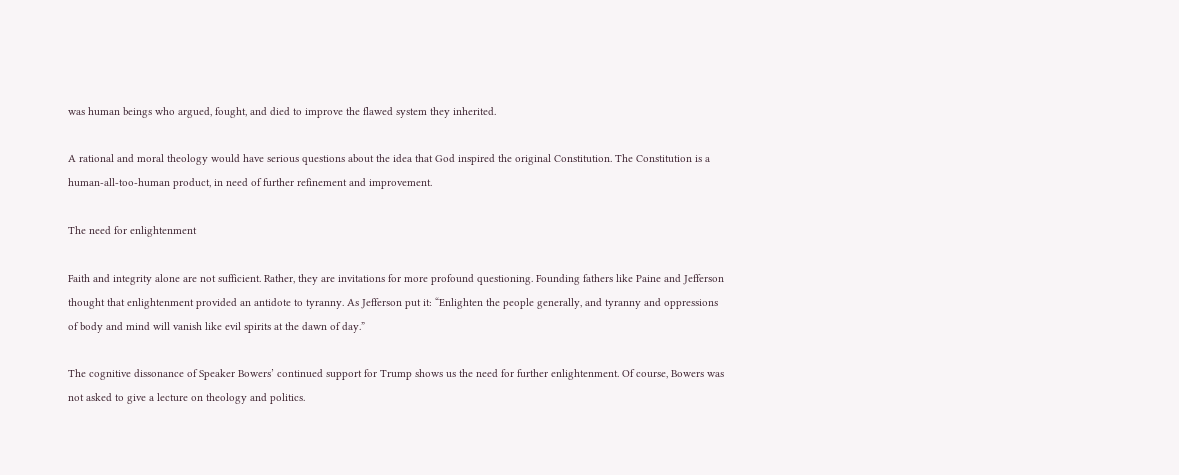was human beings who argued, fought, and died to improve the flawed system they inherited.

A rational and moral theology would have serious questions about the idea that God inspired the original Constitution. The Constitution is a human-all-too-human product, in need of further refinement and improvement.

The need for enlightenment

Faith and integrity alone are not sufficient. Rather, they are invitations for more profound questioning. Founding fathers like Paine and Jefferson thought that enlightenment provided an antidote to tyranny. As Jefferson put it: “Enlighten the people generally, and tyranny and oppressions of body and mind will vanish like evil spirits at the dawn of day.”

The cognitive dissonance of Speaker Bowers’ continued support for Trump shows us the need for further enlightenment. Of course, Bowers was not asked to give a lecture on theology and politics.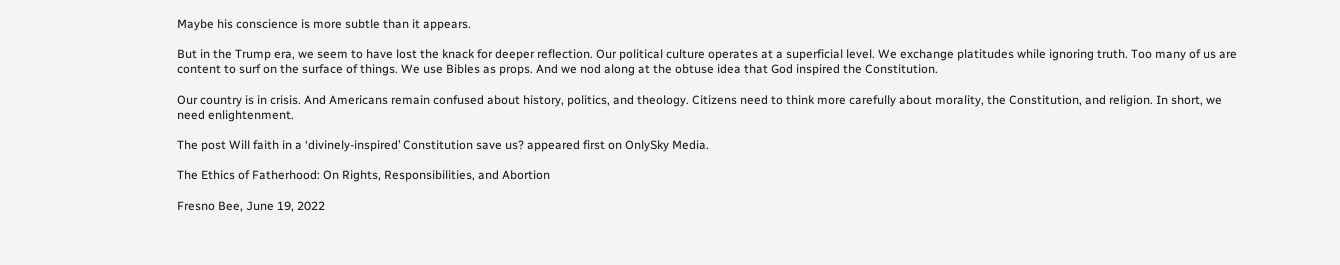Maybe his conscience is more subtle than it appears.

But in the Trump era, we seem to have lost the knack for deeper reflection. Our political culture operates at a superficial level. We exchange platitudes while ignoring truth. Too many of us are content to surf on the surface of things. We use Bibles as props. And we nod along at the obtuse idea that God inspired the Constitution.

Our country is in crisis. And Americans remain confused about history, politics, and theology. Citizens need to think more carefully about morality, the Constitution, and religion. In short, we need enlightenment.

The post Will faith in a ‘divinely-inspired’ Constitution save us? appeared first on OnlySky Media.

The Ethics of Fatherhood: On Rights, Responsibilities, and Abortion

Fresno Bee, June 19, 2022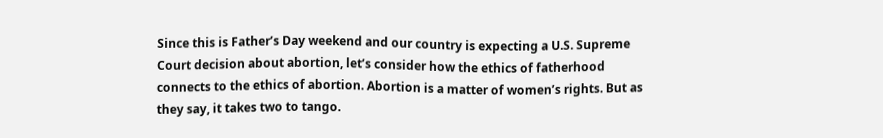Since this is Father’s Day weekend and our country is expecting a U.S. Supreme Court decision about abortion, let’s consider how the ethics of fatherhood connects to the ethics of abortion. Abortion is a matter of women’s rights. But as they say, it takes two to tango.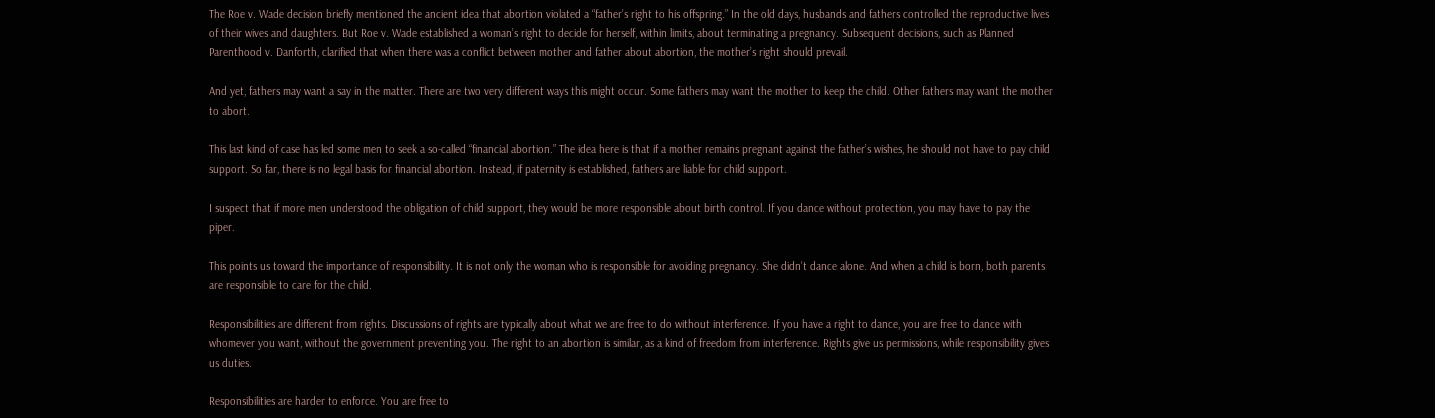The Roe v. Wade decision briefly mentioned the ancient idea that abortion violated a “father’s right to his offspring.” In the old days, husbands and fathers controlled the reproductive lives of their wives and daughters. But Roe v. Wade established a woman’s right to decide for herself, within limits, about terminating a pregnancy. Subsequent decisions, such as Planned Parenthood v. Danforth, clarified that when there was a conflict between mother and father about abortion, the mother’s right should prevail.

And yet, fathers may want a say in the matter. There are two very different ways this might occur. Some fathers may want the mother to keep the child. Other fathers may want the mother to abort.

This last kind of case has led some men to seek a so-called “financial abortion.” The idea here is that if a mother remains pregnant against the father’s wishes, he should not have to pay child support. So far, there is no legal basis for financial abortion. Instead, if paternity is established, fathers are liable for child support.

I suspect that if more men understood the obligation of child support, they would be more responsible about birth control. If you dance without protection, you may have to pay the piper.

This points us toward the importance of responsibility. It is not only the woman who is responsible for avoiding pregnancy. She didn’t dance alone. And when a child is born, both parents are responsible to care for the child.

Responsibilities are different from rights. Discussions of rights are typically about what we are free to do without interference. If you have a right to dance, you are free to dance with whomever you want, without the government preventing you. The right to an abortion is similar, as a kind of freedom from interference. Rights give us permissions, while responsibility gives us duties.

Responsibilities are harder to enforce. You are free to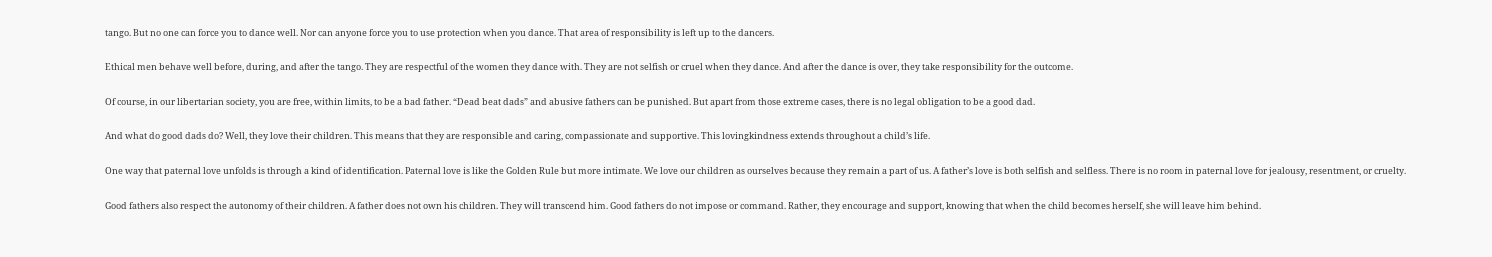tango. But no one can force you to dance well. Nor can anyone force you to use protection when you dance. That area of responsibility is left up to the dancers.

Ethical men behave well before, during, and after the tango. They are respectful of the women they dance with. They are not selfish or cruel when they dance. And after the dance is over, they take responsibility for the outcome.

Of course, in our libertarian society, you are free, within limits, to be a bad father. “Dead beat dads” and abusive fathers can be punished. But apart from those extreme cases, there is no legal obligation to be a good dad.

And what do good dads do? Well, they love their children. This means that they are responsible and caring, compassionate and supportive. This lovingkindness extends throughout a child’s life.

One way that paternal love unfolds is through a kind of identification. Paternal love is like the Golden Rule but more intimate. We love our children as ourselves because they remain a part of us. A father’s love is both selfish and selfless. There is no room in paternal love for jealousy, resentment, or cruelty.

Good fathers also respect the autonomy of their children. A father does not own his children. They will transcend him. Good fathers do not impose or command. Rather, they encourage and support, knowing that when the child becomes herself, she will leave him behind.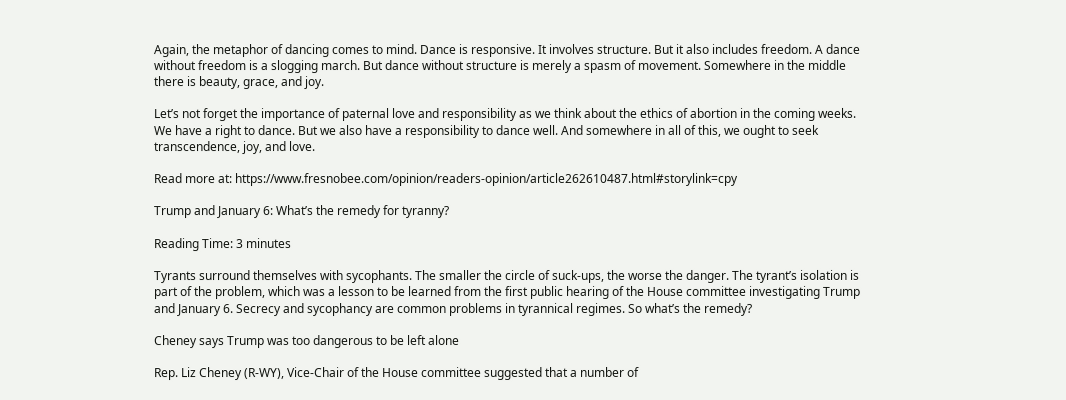Again, the metaphor of dancing comes to mind. Dance is responsive. It involves structure. But it also includes freedom. A dance without freedom is a slogging march. But dance without structure is merely a spasm of movement. Somewhere in the middle there is beauty, grace, and joy.

Let’s not forget the importance of paternal love and responsibility as we think about the ethics of abortion in the coming weeks. We have a right to dance. But we also have a responsibility to dance well. And somewhere in all of this, we ought to seek transcendence, joy, and love.

Read more at: https://www.fresnobee.com/opinion/readers-opinion/article262610487.html#storylink=cpy

Trump and January 6: What’s the remedy for tyranny?

Reading Time: 3 minutes

Tyrants surround themselves with sycophants. The smaller the circle of suck-ups, the worse the danger. The tyrant’s isolation is part of the problem, which was a lesson to be learned from the first public hearing of the House committee investigating Trump and January 6. Secrecy and sycophancy are common problems in tyrannical regimes. So what’s the remedy?

Cheney says Trump was too dangerous to be left alone

Rep. Liz Cheney (R-WY), Vice-Chair of the House committee suggested that a number of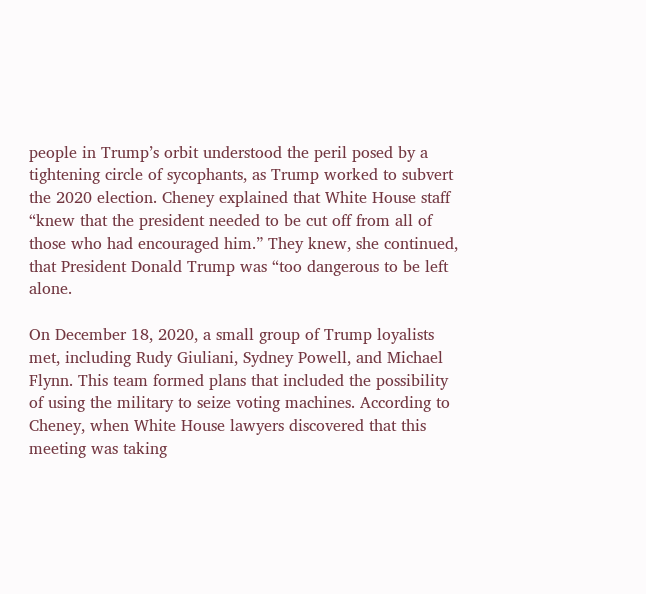people in Trump’s orbit understood the peril posed by a tightening circle of sycophants, as Trump worked to subvert the 2020 election. Cheney explained that White House staff “knew that the president needed to be cut off from all of those who had encouraged him.” They knew, she continued, that President Donald Trump was “too dangerous to be left alone.

On December 18, 2020, a small group of Trump loyalists met, including Rudy Giuliani, Sydney Powell, and Michael Flynn. This team formed plans that included the possibility of using the military to seize voting machines. According to Cheney, when White House lawyers discovered that this meeting was taking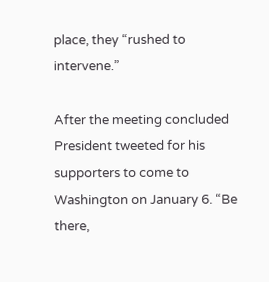place, they “rushed to intervene.”

After the meeting concluded President tweeted for his supporters to come to Washington on January 6. “Be there,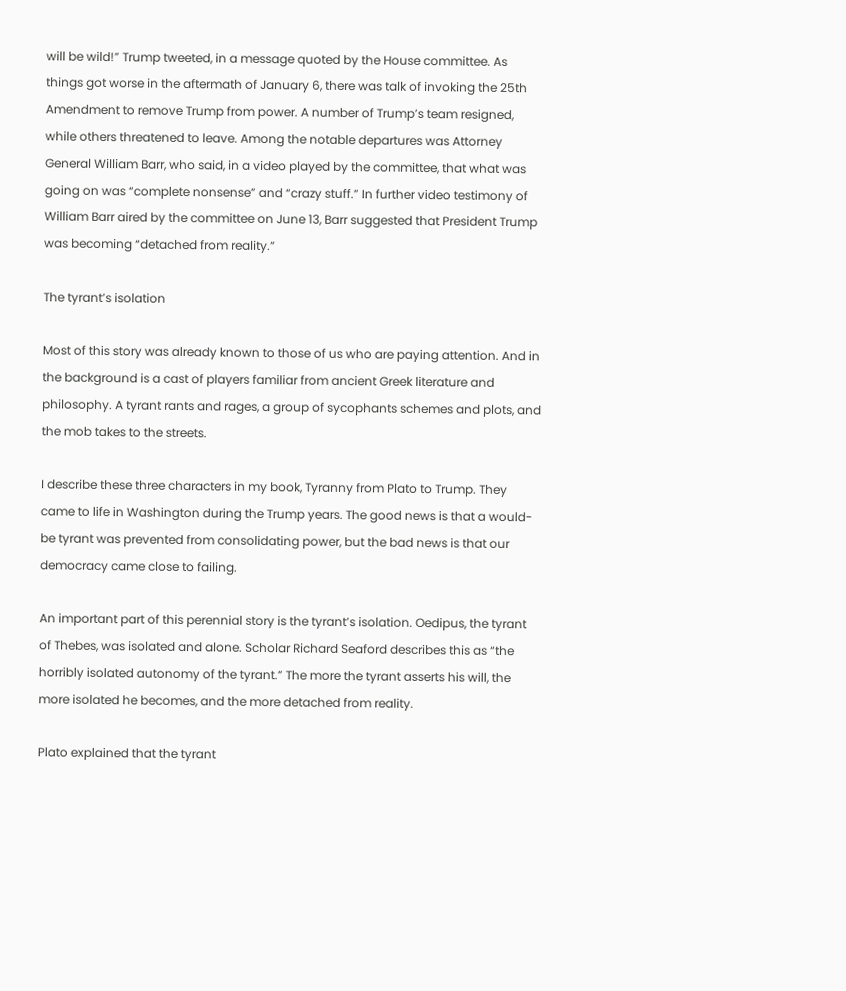will be wild!” Trump tweeted, in a message quoted by the House committee. As things got worse in the aftermath of January 6, there was talk of invoking the 25th Amendment to remove Trump from power. A number of Trump’s team resigned, while others threatened to leave. Among the notable departures was Attorney General William Barr, who said, in a video played by the committee, that what was going on was “complete nonsense” and “crazy stuff.” In further video testimony of William Barr aired by the committee on June 13, Barr suggested that President Trump was becoming “detached from reality.”

The tyrant’s isolation

Most of this story was already known to those of us who are paying attention. And in the background is a cast of players familiar from ancient Greek literature and philosophy. A tyrant rants and rages, a group of sycophants schemes and plots, and the mob takes to the streets.

I describe these three characters in my book, Tyranny from Plato to Trump. They came to life in Washington during the Trump years. The good news is that a would-be tyrant was prevented from consolidating power, but the bad news is that our democracy came close to failing.

An important part of this perennial story is the tyrant’s isolation. Oedipus, the tyrant of Thebes, was isolated and alone. Scholar Richard Seaford describes this as “the horribly isolated autonomy of the tyrant.” The more the tyrant asserts his will, the more isolated he becomes, and the more detached from reality.

Plato explained that the tyrant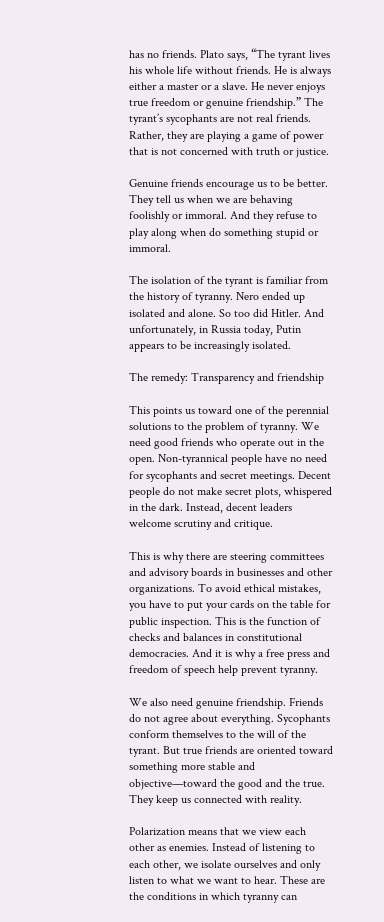has no friends. Plato says, “The tyrant lives his whole life without friends. He is always either a master or a slave. He never enjoys true freedom or genuine friendship.” The tyrant’s sycophants are not real friends. Rather, they are playing a game of power that is not concerned with truth or justice.

Genuine friends encourage us to be better. They tell us when we are behaving foolishly or immoral. And they refuse to play along when do something stupid or immoral.

The isolation of the tyrant is familiar from the history of tyranny. Nero ended up isolated and alone. So too did Hitler. And unfortunately, in Russia today, Putin appears to be increasingly isolated.

The remedy: Transparency and friendship

This points us toward one of the perennial solutions to the problem of tyranny. We need good friends who operate out in the open. Non-tyrannical people have no need for sycophants and secret meetings. Decent people do not make secret plots, whispered in the dark. Instead, decent leaders welcome scrutiny and critique.

This is why there are steering committees and advisory boards in businesses and other organizations. To avoid ethical mistakes, you have to put your cards on the table for public inspection. This is the function of checks and balances in constitutional democracies. And it is why a free press and freedom of speech help prevent tyranny.

We also need genuine friendship. Friends do not agree about everything. Sycophants conform themselves to the will of the tyrant. But true friends are oriented toward something more stable and objective—toward the good and the true. They keep us connected with reality.

Polarization means that we view each other as enemies. Instead of listening to each other, we isolate ourselves and only listen to what we want to hear. These are the conditions in which tyranny can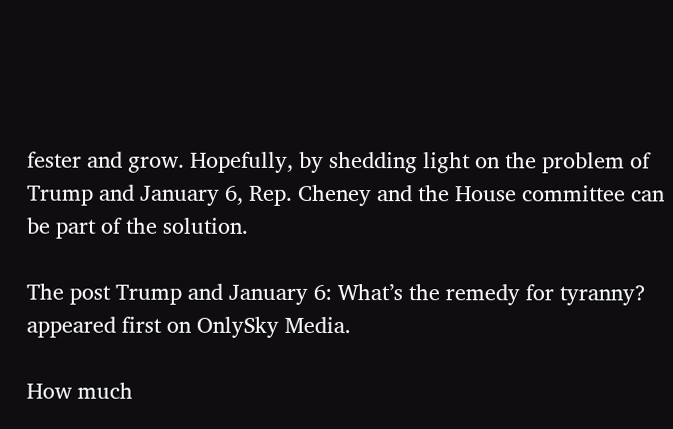fester and grow. Hopefully, by shedding light on the problem of Trump and January 6, Rep. Cheney and the House committee can be part of the solution.

The post Trump and January 6: What’s the remedy for tyranny? appeared first on OnlySky Media.

How much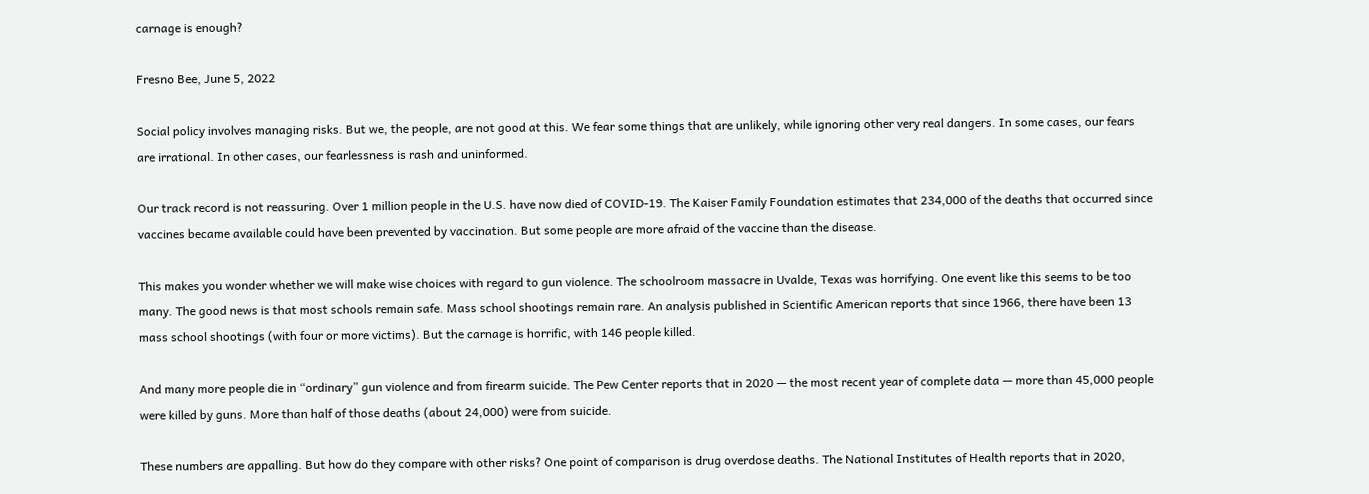carnage is enough?

Fresno Bee, June 5, 2022

Social policy involves managing risks. But we, the people, are not good at this. We fear some things that are unlikely, while ignoring other very real dangers. In some cases, our fears are irrational. In other cases, our fearlessness is rash and uninformed.

Our track record is not reassuring. Over 1 million people in the U.S. have now died of COVID-19. The Kaiser Family Foundation estimates that 234,000 of the deaths that occurred since vaccines became available could have been prevented by vaccination. But some people are more afraid of the vaccine than the disease.

This makes you wonder whether we will make wise choices with regard to gun violence. The schoolroom massacre in Uvalde, Texas was horrifying. One event like this seems to be too many. The good news is that most schools remain safe. Mass school shootings remain rare. An analysis published in Scientific American reports that since 1966, there have been 13 mass school shootings (with four or more victims). But the carnage is horrific, with 146 people killed.

And many more people die in “ordinary” gun violence and from firearm suicide. The Pew Center reports that in 2020 — the most recent year of complete data — more than 45,000 people were killed by guns. More than half of those deaths (about 24,000) were from suicide.

These numbers are appalling. But how do they compare with other risks? One point of comparison is drug overdose deaths. The National Institutes of Health reports that in 2020,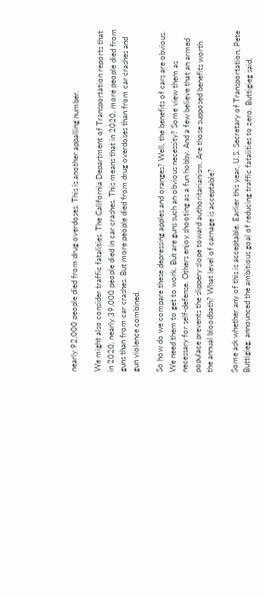nearly 92,000 people died from drug overdoses. This is another appalling number.

We might also consider traffic fatalities. The California Department of Transportation reports that in 2020, nearly 39,000 people died in car crashes. This means that in 2020, more people died from guns than from car crashes. But more people died from drug overdoses than from car crashes and gun violence combined.

So how do we compare these depressing apples and oranges? Well, the benefits of cars are obvious. We need them to get to work. But are guns such an obvious necessity? Some view them as necessary for self-defense. Others enjoy shooting as a fun hobby. And a few believe that an armed populace prevents the slippery slope toward authoritarianism. Are those supposed benefits worth the annual bloodbath? What level of carnage is acceptable?

Some ask whether any of this is acceptable. Earlier this year, U.S. Secretary of Transportation, Pete Buttigieg, announced the ambitious goal of reducing traffic fatalities to zero. Buttigieg said,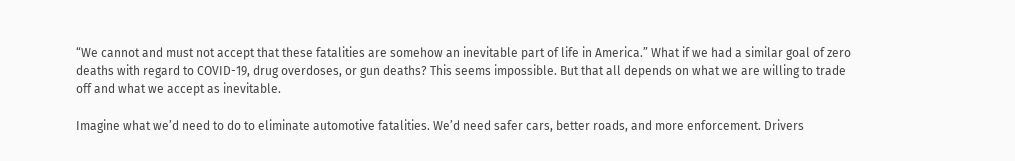“We cannot and must not accept that these fatalities are somehow an inevitable part of life in America.” What if we had a similar goal of zero deaths with regard to COVID-19, drug overdoses, or gun deaths? This seems impossible. But that all depends on what we are willing to trade off and what we accept as inevitable.

Imagine what we’d need to do to eliminate automotive fatalities. We’d need safer cars, better roads, and more enforcement. Drivers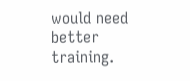would need better training.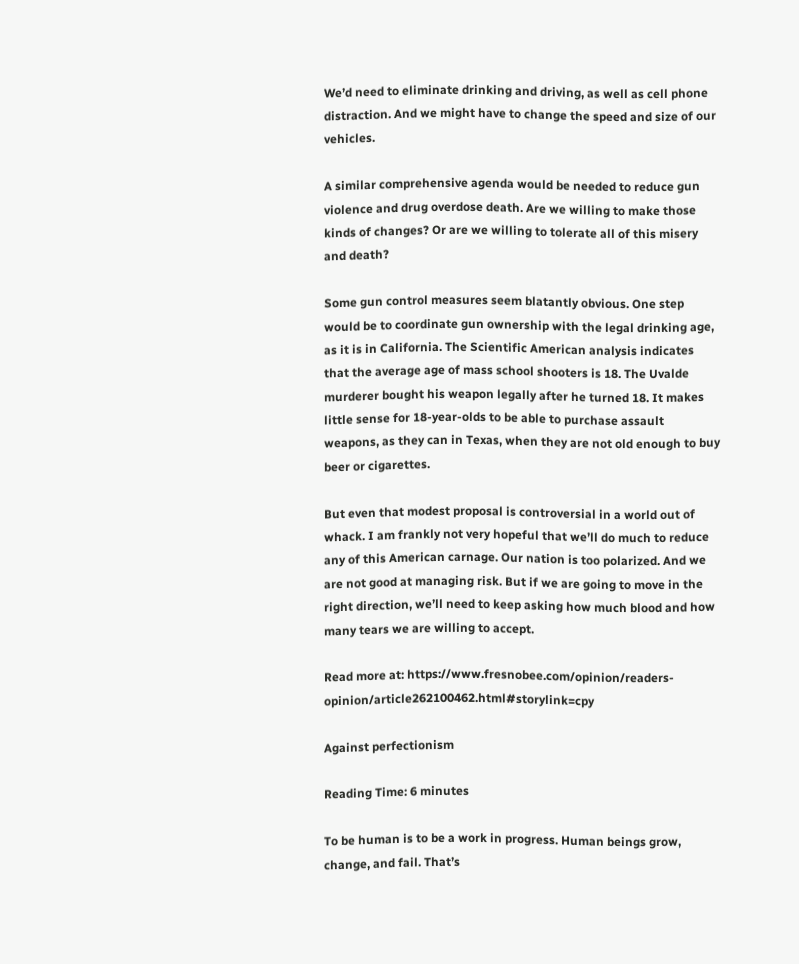We’d need to eliminate drinking and driving, as well as cell phone distraction. And we might have to change the speed and size of our vehicles.

A similar comprehensive agenda would be needed to reduce gun violence and drug overdose death. Are we willing to make those kinds of changes? Or are we willing to tolerate all of this misery and death?

Some gun control measures seem blatantly obvious. One step would be to coordinate gun ownership with the legal drinking age, as it is in California. The Scientific American analysis indicates that the average age of mass school shooters is 18. The Uvalde murderer bought his weapon legally after he turned 18. It makes little sense for 18-year-olds to be able to purchase assault weapons, as they can in Texas, when they are not old enough to buy beer or cigarettes.

But even that modest proposal is controversial in a world out of whack. I am frankly not very hopeful that we’ll do much to reduce any of this American carnage. Our nation is too polarized. And we are not good at managing risk. But if we are going to move in the right direction, we’ll need to keep asking how much blood and how many tears we are willing to accept.

Read more at: https://www.fresnobee.com/opinion/readers-opinion/article262100462.html#storylink=cpy

Against perfectionism

Reading Time: 6 minutes

To be human is to be a work in progress. Human beings grow, change, and fail. That’s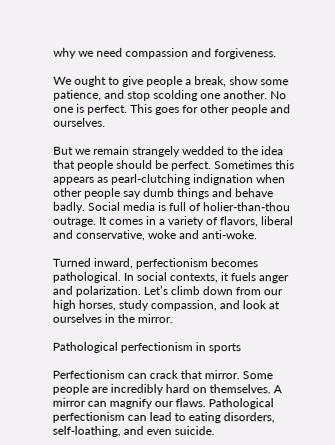why we need compassion and forgiveness.

We ought to give people a break, show some patience, and stop scolding one another. No one is perfect. This goes for other people and ourselves.

But we remain strangely wedded to the idea that people should be perfect. Sometimes this appears as pearl-clutching indignation when other people say dumb things and behave badly. Social media is full of holier-than-thou outrage. It comes in a variety of flavors, liberal and conservative, woke and anti-woke.

Turned inward, perfectionism becomes pathological. In social contexts, it fuels anger and polarization. Let’s climb down from our high horses, study compassion, and look at ourselves in the mirror.

Pathological perfectionism in sports

Perfectionism can crack that mirror. Some people are incredibly hard on themselves. A mirror can magnify our flaws. Pathological perfectionism can lead to eating disorders, self-loathing, and even suicide.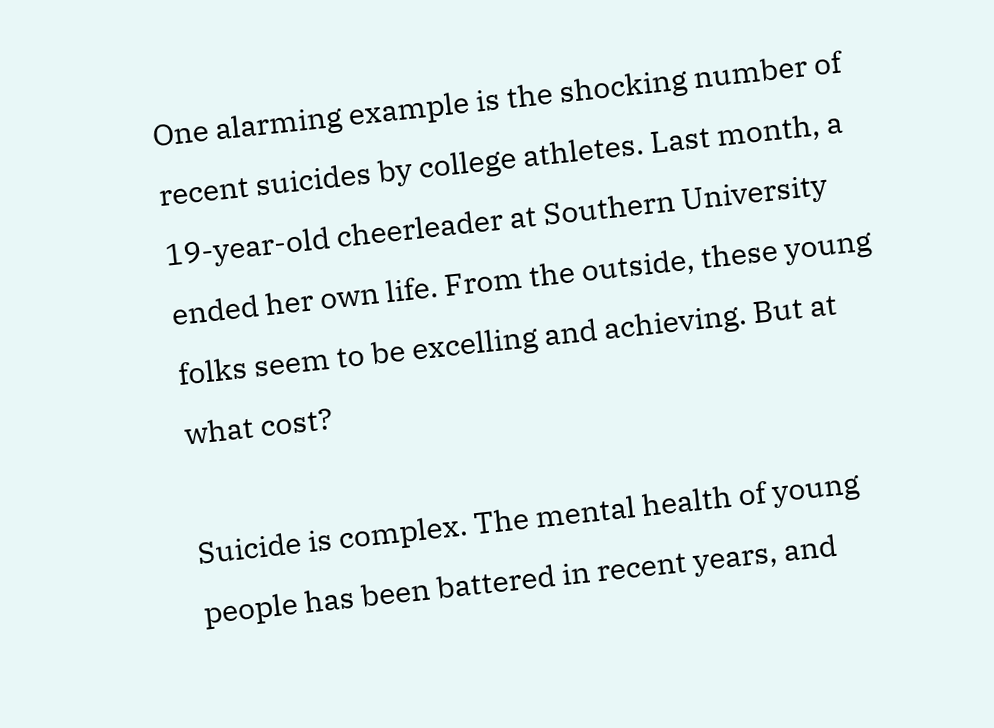One alarming example is the shocking number of recent suicides by college athletes. Last month, a 19-year-old cheerleader at Southern University ended her own life. From the outside, these young folks seem to be excelling and achieving. But at what cost?

Suicide is complex. The mental health of young people has been battered in recent years, and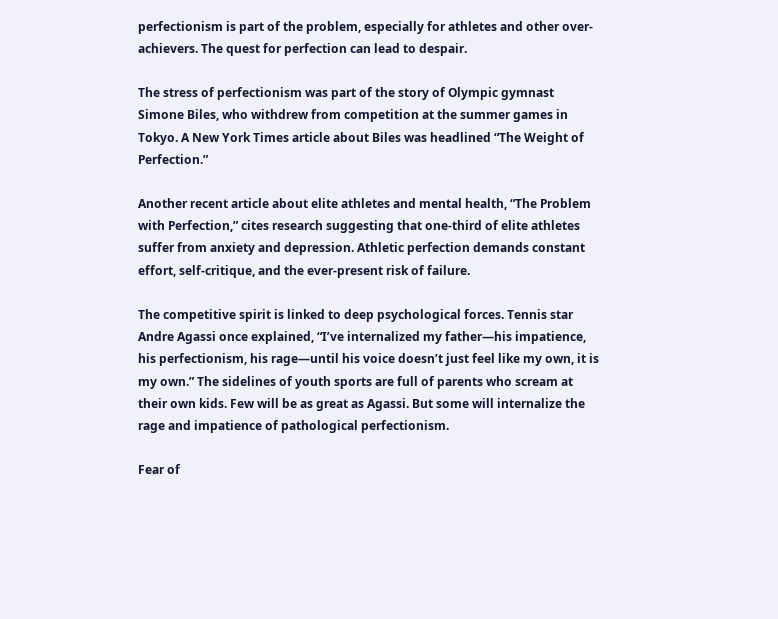perfectionism is part of the problem, especially for athletes and other over-achievers. The quest for perfection can lead to despair.

The stress of perfectionism was part of the story of Olympic gymnast Simone Biles, who withdrew from competition at the summer games in Tokyo. A New York Times article about Biles was headlined “The Weight of Perfection.”

Another recent article about elite athletes and mental health, “The Problem with Perfection,” cites research suggesting that one-third of elite athletes suffer from anxiety and depression. Athletic perfection demands constant effort, self-critique, and the ever-present risk of failure.

The competitive spirit is linked to deep psychological forces. Tennis star Andre Agassi once explained, “I’ve internalized my father—his impatience, his perfectionism, his rage—until his voice doesn’t just feel like my own, it is my own.” The sidelines of youth sports are full of parents who scream at their own kids. Few will be as great as Agassi. But some will internalize the rage and impatience of pathological perfectionism.

Fear of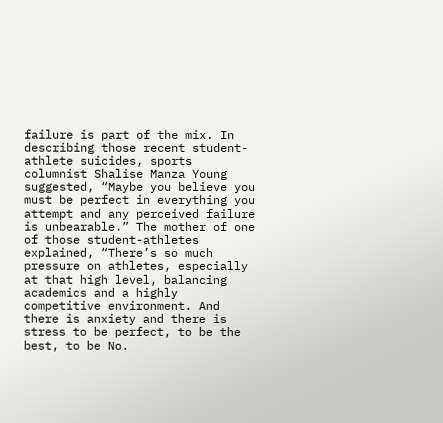failure is part of the mix. In describing those recent student-athlete suicides, sports columnist Shalise Manza Young suggested, “Maybe you believe you must be perfect in everything you attempt and any perceived failure is unbearable.” The mother of one of those student-athletes explained, “There’s so much pressure on athletes, especially at that high level, balancing academics and a highly competitive environment. And there is anxiety and there is stress to be perfect, to be the best, to be No.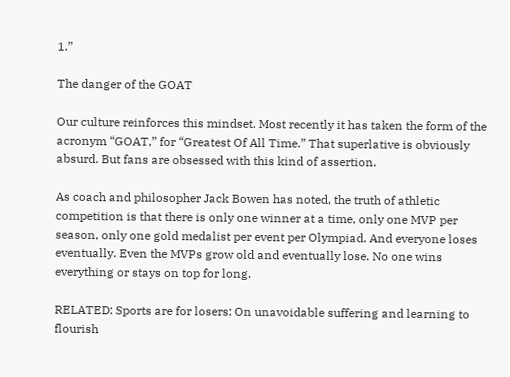1.”

The danger of the GOAT

Our culture reinforces this mindset. Most recently it has taken the form of the acronym “GOAT,” for “Greatest Of All Time.” That superlative is obviously absurd. But fans are obsessed with this kind of assertion.

As coach and philosopher Jack Bowen has noted, the truth of athletic competition is that there is only one winner at a time, only one MVP per season, only one gold medalist per event per Olympiad. And everyone loses eventually. Even the MVPs grow old and eventually lose. No one wins everything or stays on top for long.

RELATED: Sports are for losers: On unavoidable suffering and learning to flourish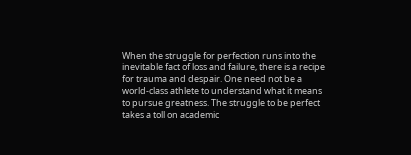When the struggle for perfection runs into the inevitable fact of loss and failure, there is a recipe for trauma and despair. One need not be a world-class athlete to understand what it means to pursue greatness. The struggle to be perfect takes a toll on academic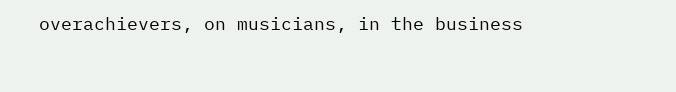overachievers, on musicians, in the business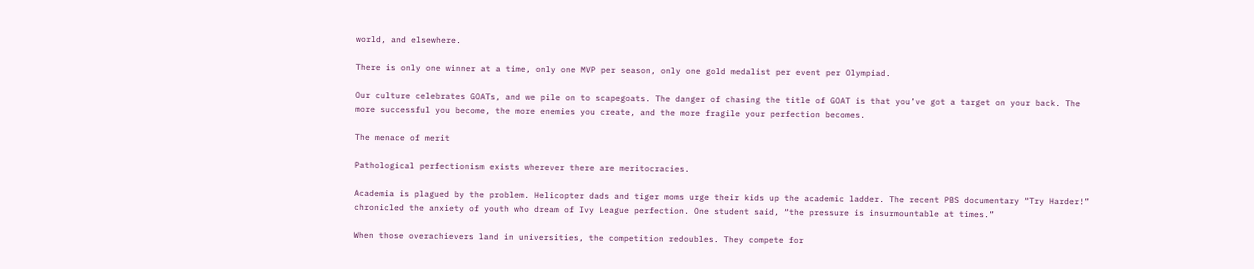world, and elsewhere.

There is only one winner at a time, only one MVP per season, only one gold medalist per event per Olympiad.

Our culture celebrates GOATs, and we pile on to scapegoats. The danger of chasing the title of GOAT is that you’ve got a target on your back. The more successful you become, the more enemies you create, and the more fragile your perfection becomes.

The menace of merit

Pathological perfectionism exists wherever there are meritocracies.

Academia is plagued by the problem. Helicopter dads and tiger moms urge their kids up the academic ladder. The recent PBS documentary “Try Harder!” chronicled the anxiety of youth who dream of Ivy League perfection. One student said, “the pressure is insurmountable at times.”

When those overachievers land in universities, the competition redoubles. They compete for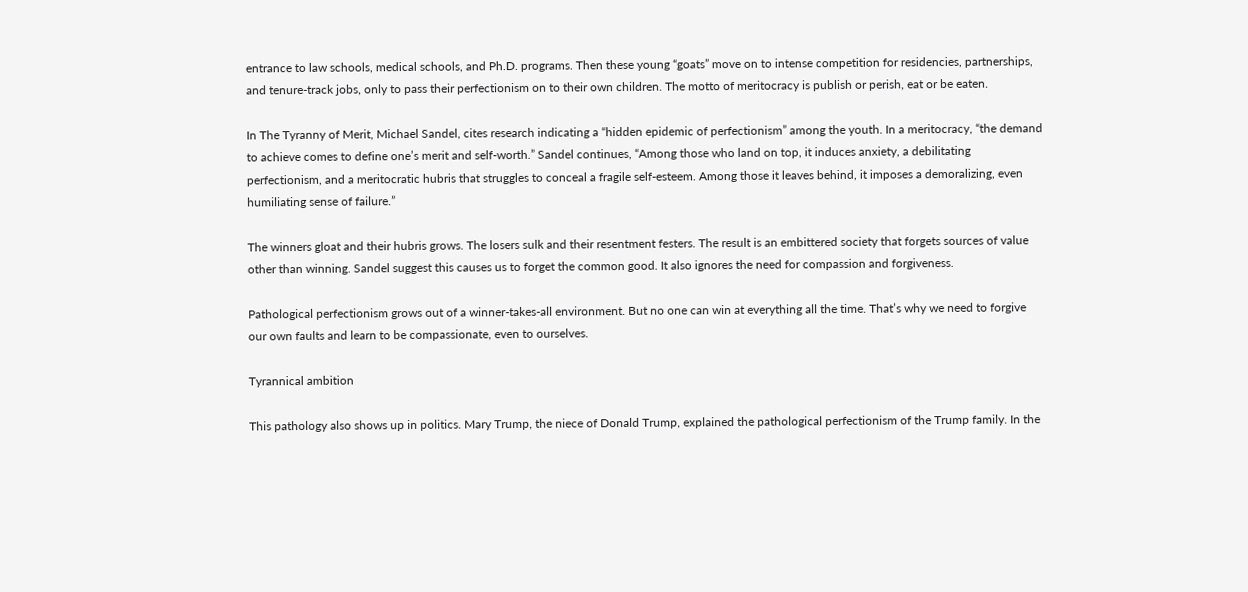entrance to law schools, medical schools, and Ph.D. programs. Then these young “goats” move on to intense competition for residencies, partnerships, and tenure-track jobs, only to pass their perfectionism on to their own children. The motto of meritocracy is publish or perish, eat or be eaten.

In The Tyranny of Merit, Michael Sandel, cites research indicating a “hidden epidemic of perfectionism” among the youth. In a meritocracy, “the demand to achieve comes to define one’s merit and self-worth.” Sandel continues, “Among those who land on top, it induces anxiety, a debilitating perfectionism, and a meritocratic hubris that struggles to conceal a fragile self-esteem. Among those it leaves behind, it imposes a demoralizing, even humiliating sense of failure.”

The winners gloat and their hubris grows. The losers sulk and their resentment festers. The result is an embittered society that forgets sources of value other than winning. Sandel suggest this causes us to forget the common good. It also ignores the need for compassion and forgiveness.

Pathological perfectionism grows out of a winner-takes-all environment. But no one can win at everything all the time. That’s why we need to forgive our own faults and learn to be compassionate, even to ourselves.

Tyrannical ambition

This pathology also shows up in politics. Mary Trump, the niece of Donald Trump, explained the pathological perfectionism of the Trump family. In the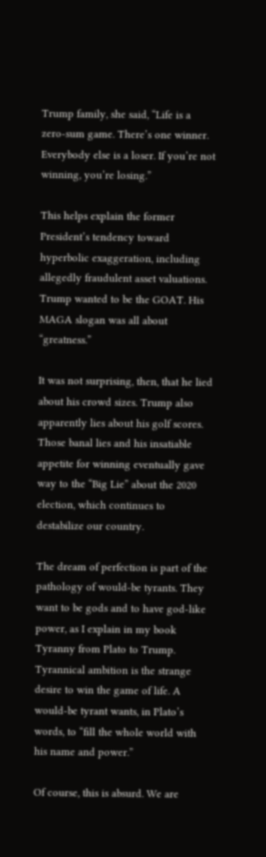Trump family, she said, “Life is a zero-sum game. There’s one winner. Everybody else is a loser. If you’re not winning, you’re losing.”

This helps explain the former President’s tendency toward hyperbolic exaggeration, including allegedly fraudulent asset valuations. Trump wanted to be the GOAT. His MAGA slogan was all about “greatness.”

It was not surprising, then, that he lied about his crowd sizes. Trump also apparently lies about his golf scores. Those banal lies and his insatiable appetite for winning eventually gave way to the “Big Lie” about the 2020 election, which continues to destabilize our country.

The dream of perfection is part of the pathology of would-be tyrants. They want to be gods and to have god-like power, as I explain in my book Tyranny from Plato to Trump. Tyrannical ambition is the strange desire to win the game of life. A would-be tyrant wants, in Plato’s words, to “fill the whole world with his name and power.”

Of course, this is absurd. We are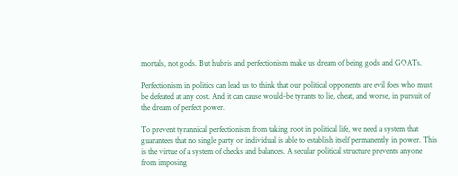mortals, not gods. But hubris and perfectionism make us dream of being gods and GOATs.

Perfectionism in politics can lead us to think that our political opponents are evil foes who must be defeated at any cost. And it can cause would-be tyrants to lie, cheat, and worse, in pursuit of the dream of perfect power.

To prevent tyrannical perfectionism from taking root in political life, we need a system that guarantees that no single party or individual is able to establish itself permanently in power. This is the virtue of a system of checks and balances. A secular political structure prevents anyone from imposing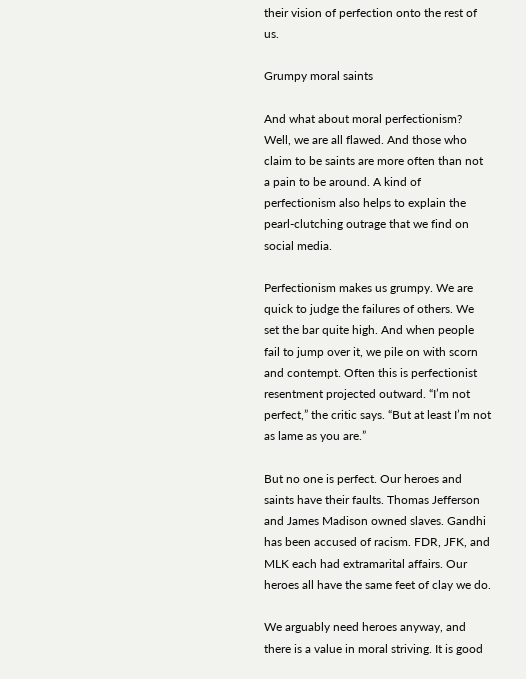their vision of perfection onto the rest of us.

Grumpy moral saints

And what about moral perfectionism? Well, we are all flawed. And those who claim to be saints are more often than not a pain to be around. A kind of perfectionism also helps to explain the pearl-clutching outrage that we find on social media.

Perfectionism makes us grumpy. We are quick to judge the failures of others. We set the bar quite high. And when people fail to jump over it, we pile on with scorn and contempt. Often this is perfectionist resentment projected outward. “I’m not perfect,” the critic says. “But at least I’m not as lame as you are.”

But no one is perfect. Our heroes and saints have their faults. Thomas Jefferson and James Madison owned slaves. Gandhi has been accused of racism. FDR, JFK, and MLK each had extramarital affairs. Our heroes all have the same feet of clay we do.

We arguably need heroes anyway, and there is a value in moral striving. It is good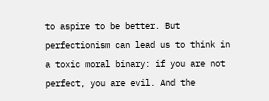to aspire to be better. But perfectionism can lead us to think in a toxic moral binary: if you are not perfect, you are evil. And the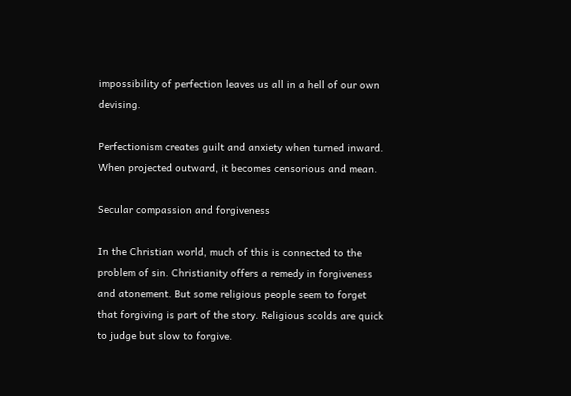impossibility of perfection leaves us all in a hell of our own devising.

Perfectionism creates guilt and anxiety when turned inward. When projected outward, it becomes censorious and mean.

Secular compassion and forgiveness

In the Christian world, much of this is connected to the problem of sin. Christianity offers a remedy in forgiveness and atonement. But some religious people seem to forget that forgiving is part of the story. Religious scolds are quick to judge but slow to forgive.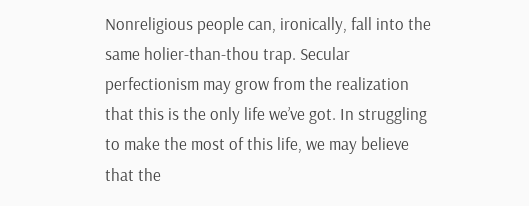Nonreligious people can, ironically, fall into the same holier-than-thou trap. Secular perfectionism may grow from the realization that this is the only life we’ve got. In struggling to make the most of this life, we may believe that the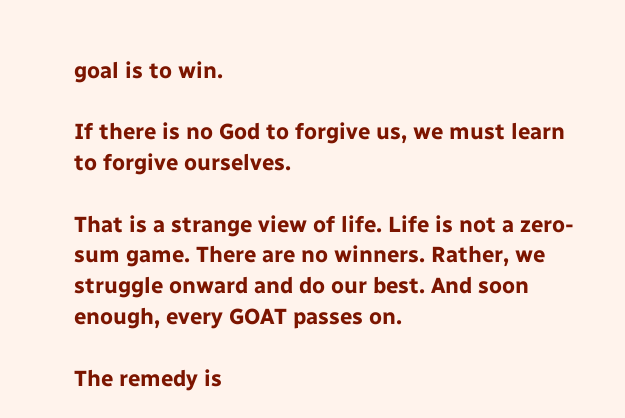goal is to win.

If there is no God to forgive us, we must learn to forgive ourselves.

That is a strange view of life. Life is not a zero-sum game. There are no winners. Rather, we struggle onward and do our best. And soon enough, every GOAT passes on.

The remedy is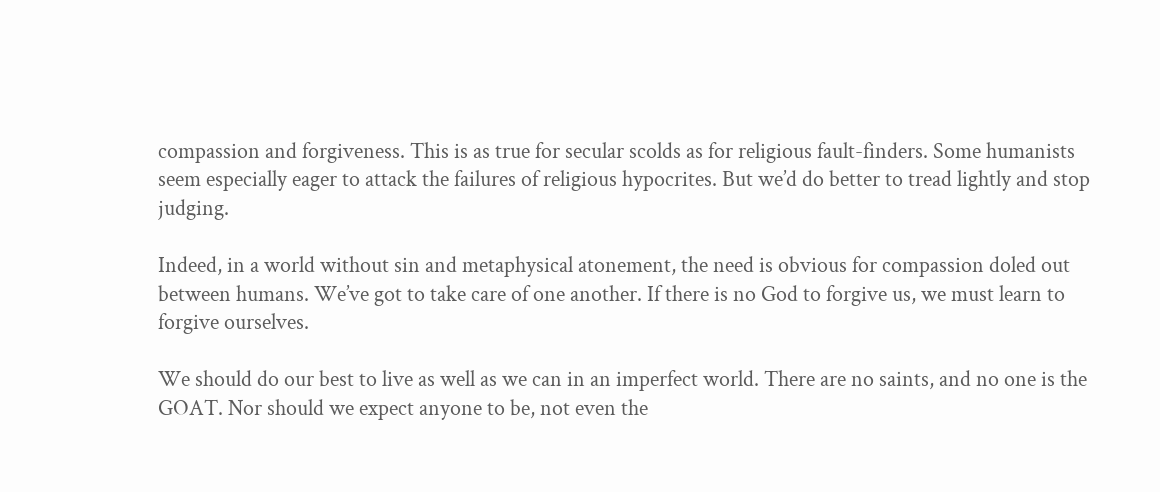compassion and forgiveness. This is as true for secular scolds as for religious fault-finders. Some humanists seem especially eager to attack the failures of religious hypocrites. But we’d do better to tread lightly and stop judging.

Indeed, in a world without sin and metaphysical atonement, the need is obvious for compassion doled out between humans. We’ve got to take care of one another. If there is no God to forgive us, we must learn to forgive ourselves.

We should do our best to live as well as we can in an imperfect world. There are no saints, and no one is the GOAT. Nor should we expect anyone to be, not even the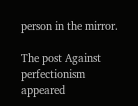person in the mirror.

The post Against perfectionism appeared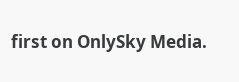first on OnlySky Media.